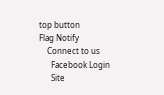top button
Flag Notify
    Connect to us
      Facebook Login
      Site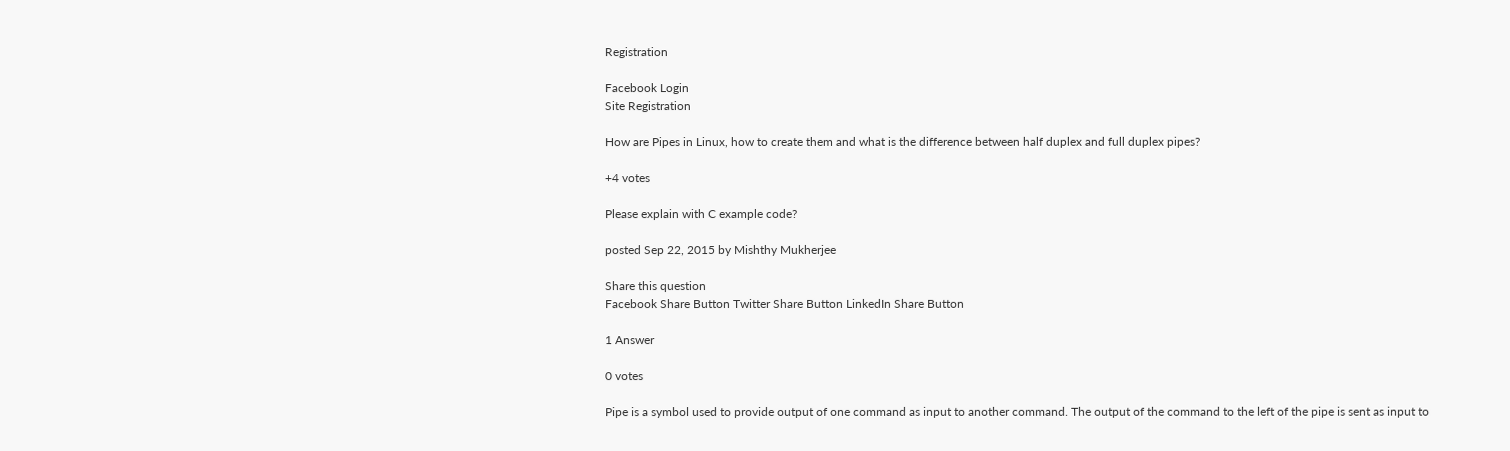Registration

Facebook Login
Site Registration

How are Pipes in Linux, how to create them and what is the difference between half duplex and full duplex pipes?

+4 votes

Please explain with C example code?

posted Sep 22, 2015 by Mishthy Mukherjee

Share this question
Facebook Share Button Twitter Share Button LinkedIn Share Button

1 Answer

0 votes

Pipe is a symbol used to provide output of one command as input to another command. The output of the command to the left of the pipe is sent as input to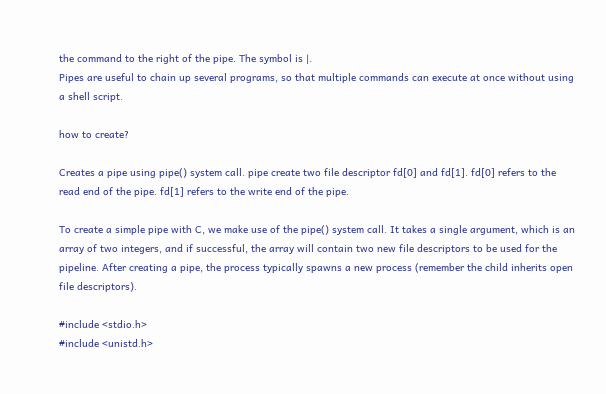the command to the right of the pipe. The symbol is |.
Pipes are useful to chain up several programs, so that multiple commands can execute at once without using a shell script.

how to create?

Creates a pipe using pipe() system call. pipe create two file descriptor fd[0] and fd[1]. fd[0] refers to the read end of the pipe. fd[1] refers to the write end of the pipe.

To create a simple pipe with C, we make use of the pipe() system call. It takes a single argument, which is an array of two integers, and if successful, the array will contain two new file descriptors to be used for the pipeline. After creating a pipe, the process typically spawns a new process (remember the child inherits open file descriptors).

#include <stdio.h>
#include <unistd.h>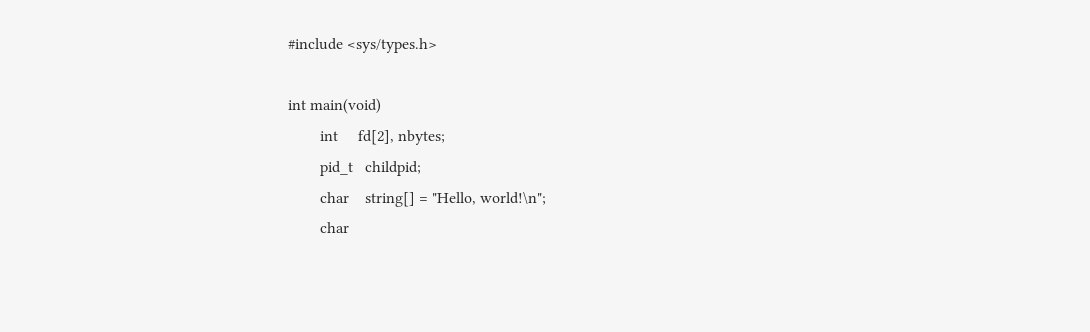#include <sys/types.h>

int main(void)
        int     fd[2], nbytes;
        pid_t   childpid;
        char    string[] = "Hello, world!\n";
        char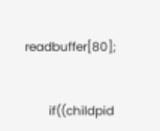readbuffer[80];


        if((childpid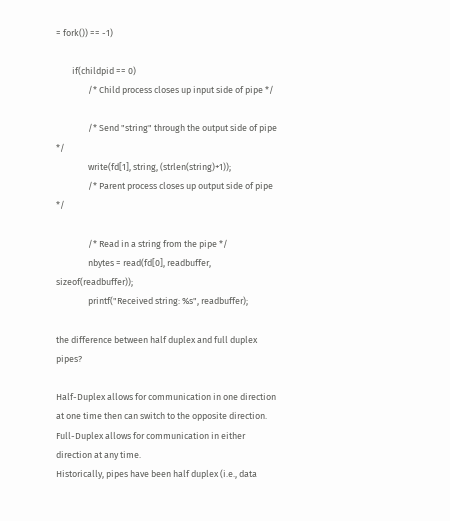= fork()) == -1)

        if(childpid == 0)
                /* Child process closes up input side of pipe */

                /* Send "string" through the output side of pipe */
                write(fd[1], string, (strlen(string)+1));
                /* Parent process closes up output side of pipe */

                /* Read in a string from the pipe */
                nbytes = read(fd[0], readbuffer, sizeof(readbuffer));
                printf("Received string: %s", readbuffer);

the difference between half duplex and full duplex pipes?

Half-Duplex allows for communication in one direction at one time then can switch to the opposite direction.
Full-Duplex allows for communication in either direction at any time.
Historically, pipes have been half duplex (i.e., data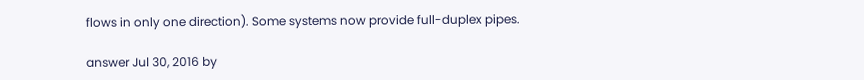flows in only one direction). Some systems now provide full-duplex pipes.

answer Jul 30, 2016 by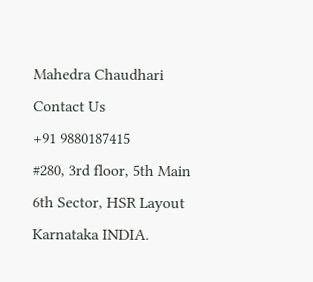Mahedra Chaudhari
Contact Us
+91 9880187415
#280, 3rd floor, 5th Main
6th Sector, HSR Layout
Karnataka INDIA.